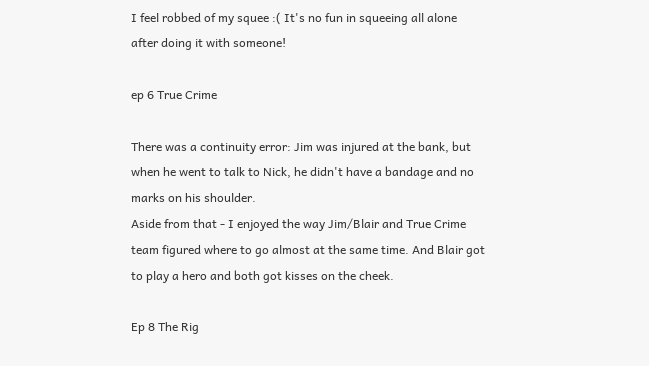I feel robbed of my squee :( It's no fun in squeeing all alone after doing it with someone!

ep 6 True Crime

There was a continuity error: Jim was injured at the bank, but when he went to talk to Nick, he didn't have a bandage and no marks on his shoulder.
Aside from that - I enjoyed the way Jim/Blair and True Crime team figured where to go almost at the same time. And Blair got to play a hero and both got kisses on the cheek.

Ep 8 The Rig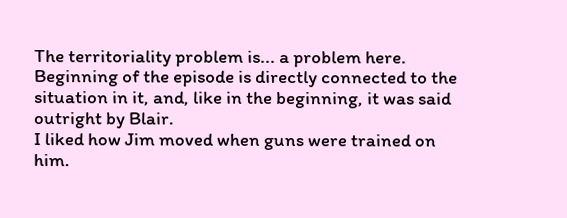The territoriality problem is... a problem here.
Beginning of the episode is directly connected to the situation in it, and, like in the beginning, it was said outright by Blair.
I liked how Jim moved when guns were trained on him.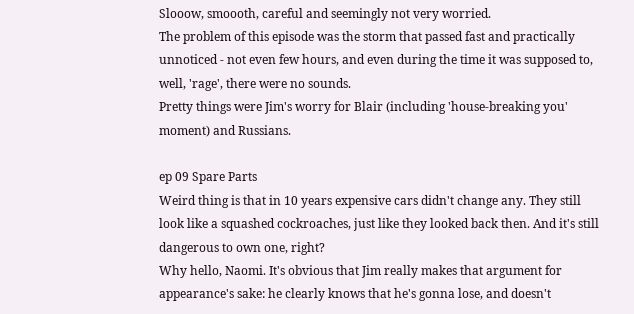Slooow, smoooth, careful and seemingly not very worried.
The problem of this episode was the storm that passed fast and practically unnoticed - not even few hours, and even during the time it was supposed to, well, 'rage', there were no sounds.
Pretty things were Jim's worry for Blair (including 'house-breaking you' moment) and Russians.

ep 09 Spare Parts
Weird thing is that in 10 years expensive cars didn't change any. They still look like a squashed cockroaches, just like they looked back then. And it's still dangerous to own one, right?
Why hello, Naomi. It's obvious that Jim really makes that argument for appearance's sake: he clearly knows that he's gonna lose, and doesn't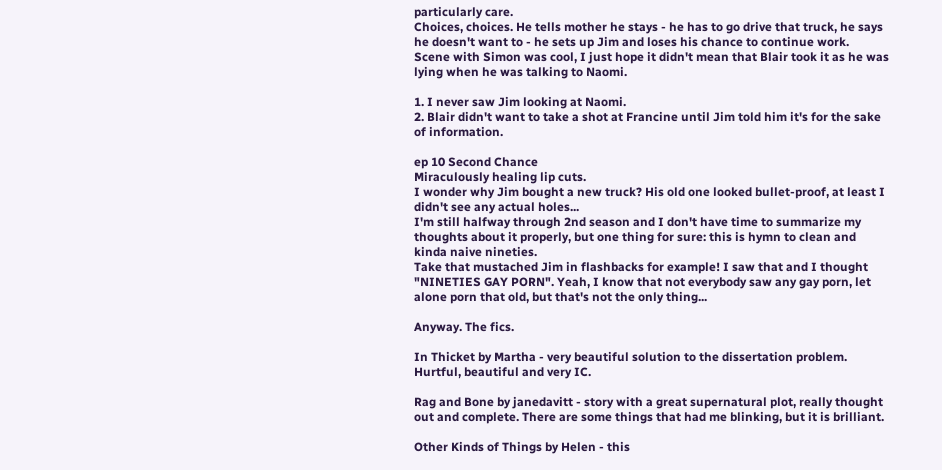particularly care.
Choices, choices. He tells mother he stays - he has to go drive that truck, he says he doesn't want to - he sets up Jim and loses his chance to continue work.
Scene with Simon was cool, I just hope it didn't mean that Blair took it as he was lying when he was talking to Naomi.

1. I never saw Jim looking at Naomi.
2. Blair didn't want to take a shot at Francine until Jim told him it's for the sake of information.

ep 10 Second Chance
Miraculously healing lip cuts.
I wonder why Jim bought a new truck? His old one looked bullet-proof, at least I didn't see any actual holes...
I'm still halfway through 2nd season and I don't have time to summarize my thoughts about it properly, but one thing for sure: this is hymn to clean and kinda naive nineties.
Take that mustached Jim in flashbacks for example! I saw that and I thought "NINETIES GAY PORN". Yeah, I know that not everybody saw any gay porn, let alone porn that old, but that's not the only thing...

Anyway. The fics.

In Thicket by Martha - very beautiful solution to the dissertation problem. Hurtful, beautiful and very IC.

Rag and Bone by janedavitt - story with a great supernatural plot, really thought out and complete. There are some things that had me blinking, but it is brilliant.

Other Kinds of Things by Helen - this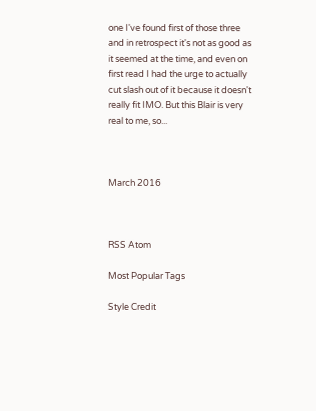one I've found first of those three and in retrospect it's not as good as it seemed at the time, and even on first read I had the urge to actually cut slash out of it because it doesn't really fit IMO. But this Blair is very real to me, so...



March 2016



RSS Atom

Most Popular Tags

Style Credit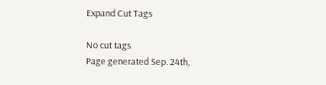Expand Cut Tags

No cut tags
Page generated Sep. 24th,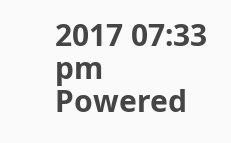2017 07:33 pm
Powered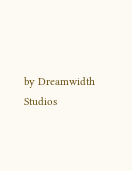by Dreamwidth Studios